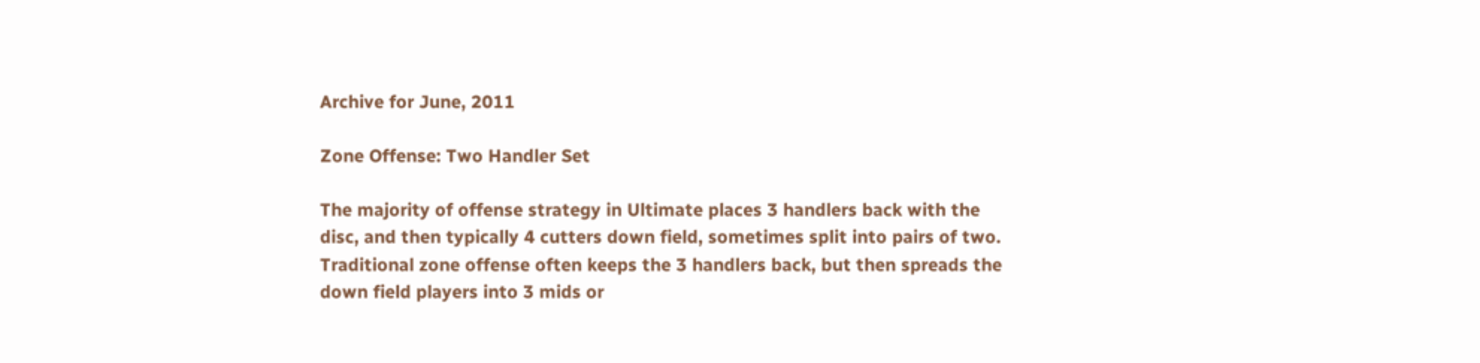Archive for June, 2011

Zone Offense: Two Handler Set

The majority of offense strategy in Ultimate places 3 handlers back with the disc, and then typically 4 cutters down field, sometimes split into pairs of two. Traditional zone offense often keeps the 3 handlers back, but then spreads the down field players into 3 mids or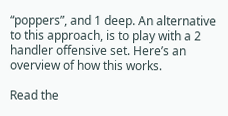“poppers”, and 1 deep. An alternative to this approach, is to play with a 2 handler offensive set. Here’s an overview of how this works.

Read the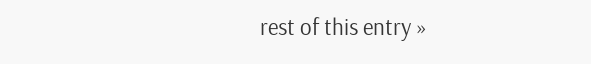rest of this entry »